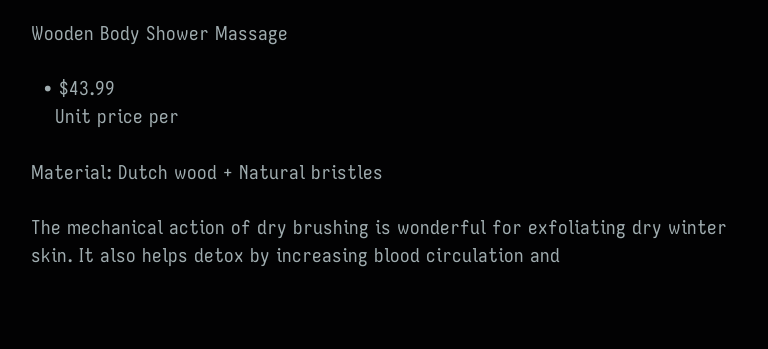Wooden Body Shower Massage

  • $43.99
    Unit price per

Material: Dutch wood + Natural bristles

The mechanical action of dry brushing is wonderful for exfoliating dry winter skin. It also helps detox by increasing blood circulation and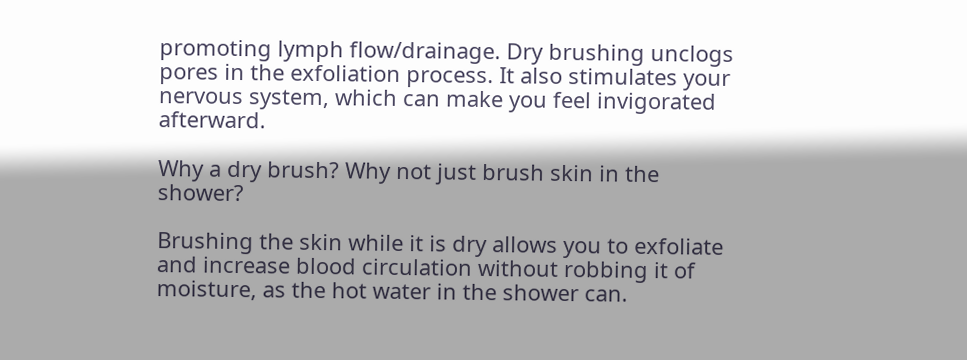promoting lymph flow/drainage. Dry brushing unclogs pores in the exfoliation process. It also stimulates your nervous system, which can make you feel invigorated afterward.

Why a dry brush? Why not just brush skin in the shower?

Brushing the skin while it is dry allows you to exfoliate and increase blood circulation without robbing it of moisture, as the hot water in the shower can.